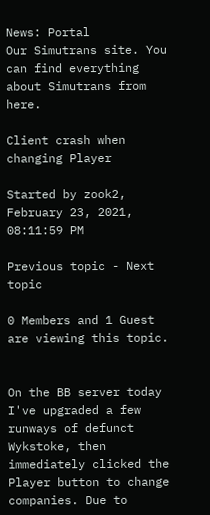News: Portal
Our Simutrans site. You can find everything about Simutrans from here.

Client crash when changing Player

Started by zook2, February 23, 2021, 08:11:59 PM

Previous topic - Next topic

0 Members and 1 Guest are viewing this topic.


On the BB server today I've upgraded a few runways of defunct Wykstoke, then immediately clicked the Player button to change companies. Due to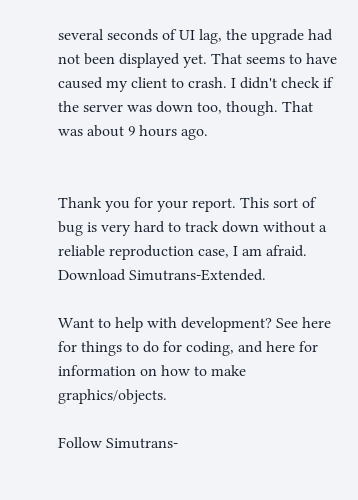several seconds of UI lag, the upgrade had not been displayed yet. That seems to have caused my client to crash. I didn't check if the server was down too, though. That was about 9 hours ago.


Thank you for your report. This sort of bug is very hard to track down without a reliable reproduction case, I am afraid.
Download Simutrans-Extended.

Want to help with development? See here for things to do for coding, and here for information on how to make graphics/objects.

Follow Simutrans-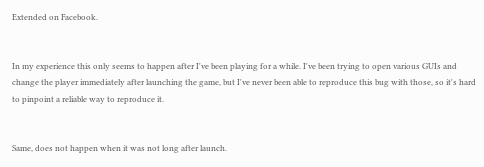Extended on Facebook.


In my experience this only seems to happen after I've been playing for a while. I've been trying to open various GUIs and change the player immediately after launching the game, but I've never been able to reproduce this bug with those, so it's hard to pinpoint a reliable way to reproduce it.


Same, does not happen when it was not long after launch.